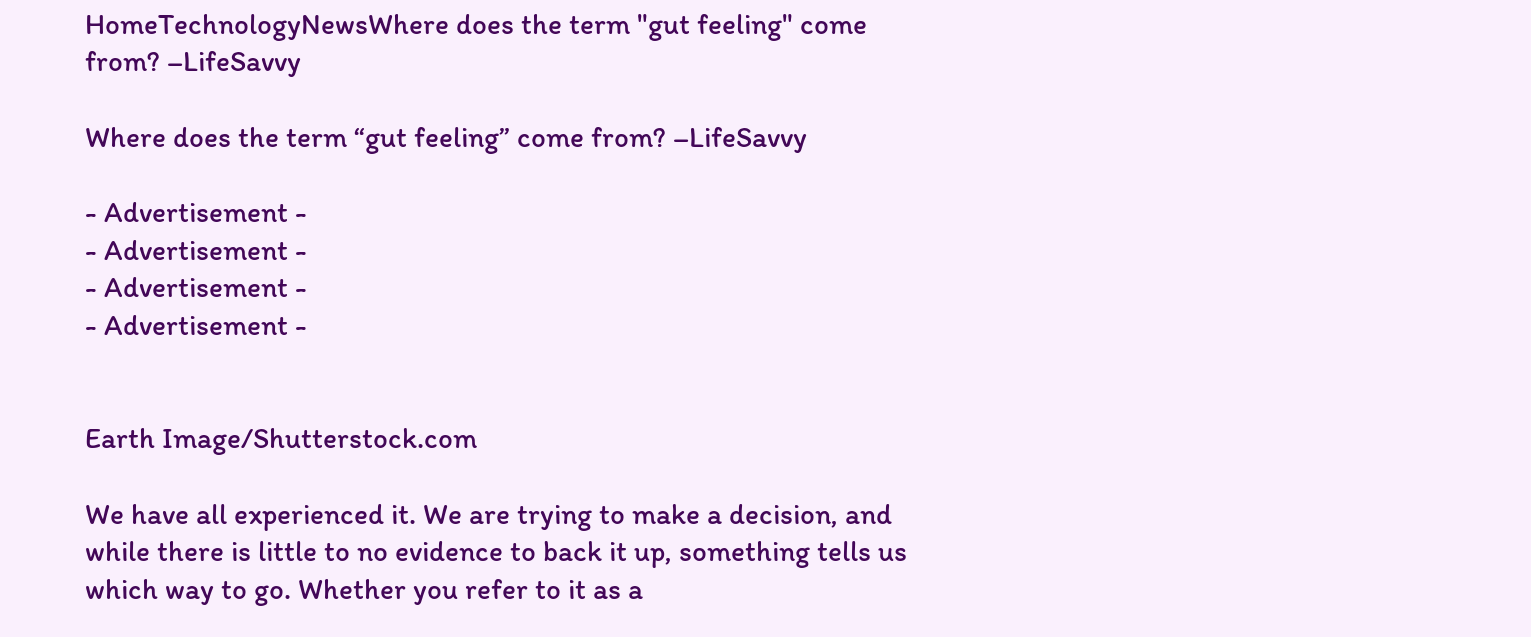HomeTechnologyNewsWhere does the term "gut feeling" come from? –LifeSavvy

Where does the term “gut feeling” come from? –LifeSavvy

- Advertisement -
- Advertisement -
- Advertisement -
- Advertisement -


Earth Image/Shutterstock.com

We have all experienced it. We are trying to make a decision, and while there is little to no evidence to back it up, something tells us which way to go. Whether you refer to it as a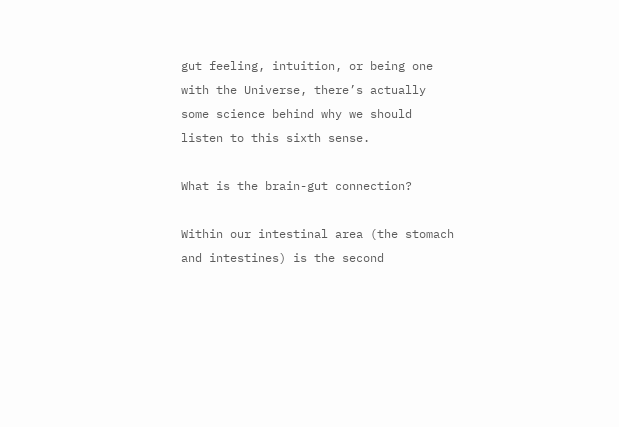gut feeling, intuition, or being one with the Universe, there’s actually some science behind why we should listen to this sixth sense.

What is the brain-gut connection?

Within our intestinal area (the stomach and intestines) is the second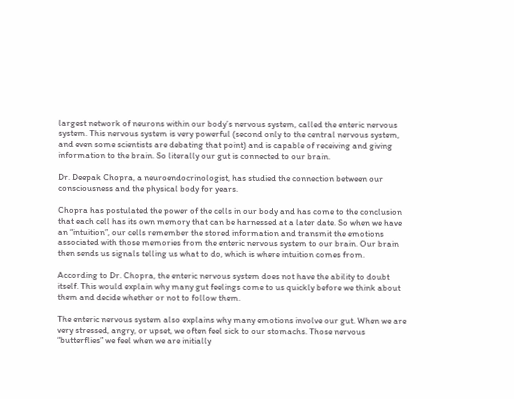largest network of neurons within our body’s nervous system, called the enteric nervous system. This nervous system is very powerful (second only to the central nervous system, and even some scientists are debating that point) and is capable of receiving and giving information to the brain. So literally our gut is connected to our brain.

Dr. Deepak Chopra, a neuroendocrinologist, has studied the connection between our consciousness and the physical body for years.

Chopra has postulated the power of the cells in our body and has come to the conclusion that each cell has its own memory that can be harnessed at a later date. So when we have an “intuition”, our cells remember the stored information and transmit the emotions associated with those memories from the enteric nervous system to our brain. Our brain then sends us signals telling us what to do, which is where intuition comes from.

According to Dr. Chopra, the enteric nervous system does not have the ability to doubt itself. This would explain why many gut feelings come to us quickly before we think about them and decide whether or not to follow them.

The enteric nervous system also explains why many emotions involve our gut. When we are very stressed, angry, or upset, we often feel sick to our stomachs. Those nervous “butterflies” we feel when we are initially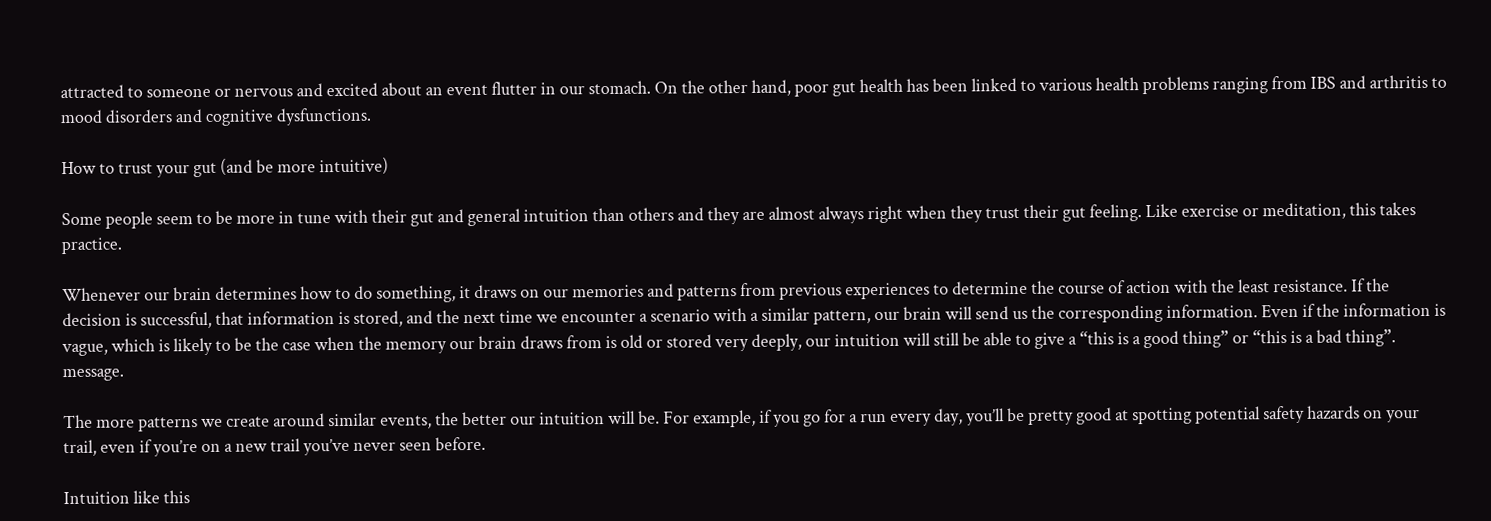attracted to someone or nervous and excited about an event flutter in our stomach. On the other hand, poor gut health has been linked to various health problems ranging from IBS and arthritis to mood disorders and cognitive dysfunctions.

How to trust your gut (and be more intuitive)

Some people seem to be more in tune with their gut and general intuition than others and they are almost always right when they trust their gut feeling. Like exercise or meditation, this takes practice.

Whenever our brain determines how to do something, it draws on our memories and patterns from previous experiences to determine the course of action with the least resistance. If the decision is successful, that information is stored, and the next time we encounter a scenario with a similar pattern, our brain will send us the corresponding information. Even if the information is vague, which is likely to be the case when the memory our brain draws from is old or stored very deeply, our intuition will still be able to give a “this is a good thing” or “this is a bad thing”. message.

The more patterns we create around similar events, the better our intuition will be. For example, if you go for a run every day, you’ll be pretty good at spotting potential safety hazards on your trail, even if you’re on a new trail you’ve never seen before.

Intuition like this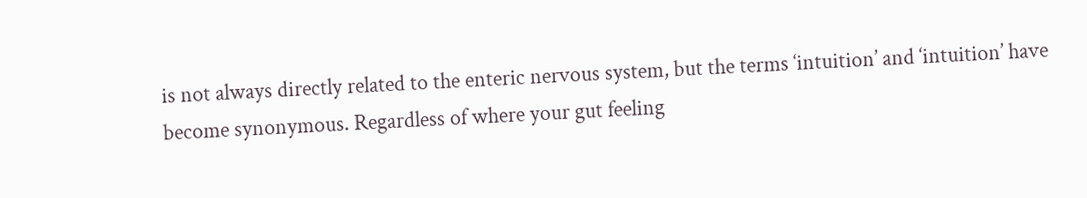is not always directly related to the enteric nervous system, but the terms ‘intuition’ and ‘intuition’ have become synonymous. Regardless of where your gut feeling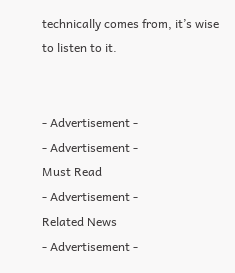technically comes from, it’s wise to listen to it.


- Advertisement -
- Advertisement -
Must Read
- Advertisement -
Related News
- Advertisement -